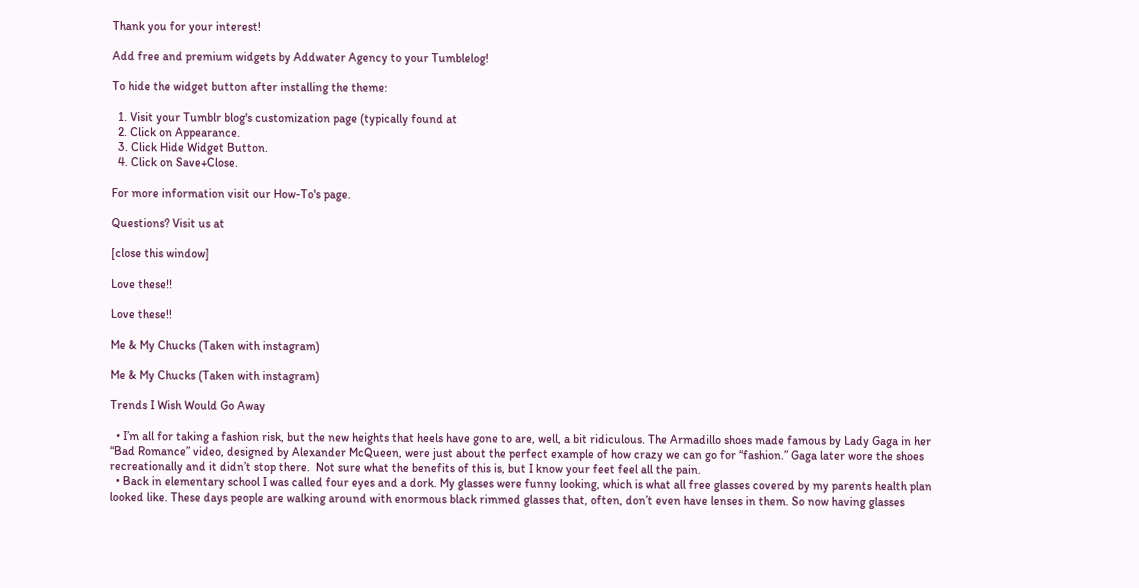Thank you for your interest!

Add free and premium widgets by Addwater Agency to your Tumblelog!

To hide the widget button after installing the theme:

  1. Visit your Tumblr blog's customization page (typically found at
  2. Click on Appearance.
  3. Click Hide Widget Button.
  4. Click on Save+Close.

For more information visit our How-To's page.

Questions? Visit us at

[close this window]

Love these!!

Love these!!

Me & My Chucks (Taken with instagram)

Me & My Chucks (Taken with instagram)

Trends I Wish Would Go Away

  • I’m all for taking a fashion risk, but the new heights that heels have gone to are, well, a bit ridiculous. The Armadillo shoes made famous by Lady Gaga in her “Bad Romance” video, designed by Alexander McQueen, were just about the perfect example of how crazy we can go for “fashion.” Gaga later wore the shoes recreationally and it didn’t stop there.  Not sure what the benefits of this is, but I know your feet feel all the pain.
  • Back in elementary school I was called four eyes and a dork. My glasses were funny looking, which is what all free glasses covered by my parents health plan looked like. These days people are walking around with enormous black rimmed glasses that, often, don’t even have lenses in them. So now having glasses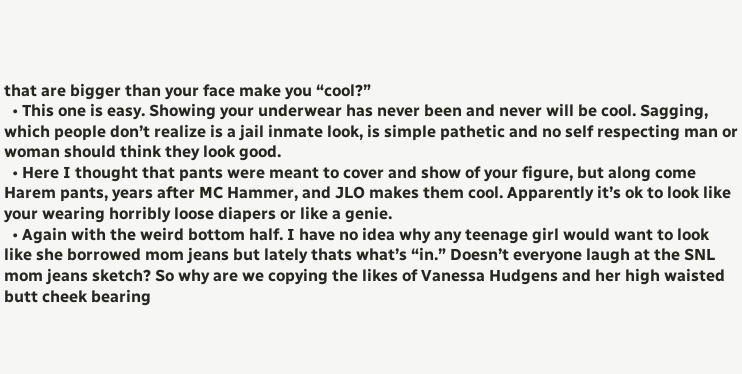that are bigger than your face make you “cool?”
  • This one is easy. Showing your underwear has never been and never will be cool. Sagging, which people don’t realize is a jail inmate look, is simple pathetic and no self respecting man or woman should think they look good.
  • Here I thought that pants were meant to cover and show of your figure, but along come Harem pants, years after MC Hammer, and JLO makes them cool. Apparently it’s ok to look like your wearing horribly loose diapers or like a genie.
  • Again with the weird bottom half. I have no idea why any teenage girl would want to look like she borrowed mom jeans but lately thats what’s “in.” Doesn’t everyone laugh at the SNL mom jeans sketch? So why are we copying the likes of Vanessa Hudgens and her high waisted butt cheek bearing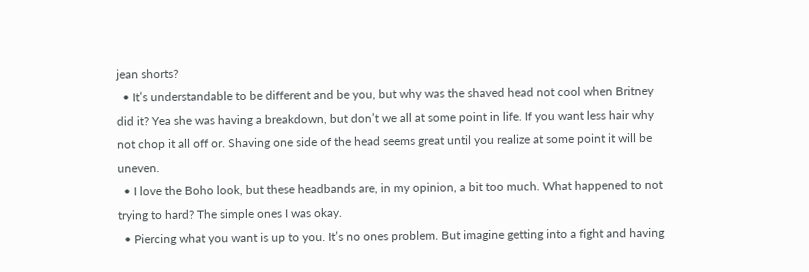jean shorts?
  • It’s understandable to be different and be you, but why was the shaved head not cool when Britney did it? Yea she was having a breakdown, but don’t we all at some point in life. If you want less hair why not chop it all off or. Shaving one side of the head seems great until you realize at some point it will be uneven.
  • I love the Boho look, but these headbands are, in my opinion, a bit too much. What happened to not trying to hard? The simple ones I was okay.
  • Piercing what you want is up to you. It’s no ones problem. But imagine getting into a fight and having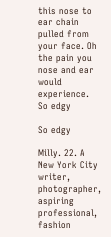this nose to ear chain pulled from your face. Oh the pain you nose and ear would experience.
So edgy

So edgy

Milly. 22. A New York City writer, photographer, aspiring professional, fashion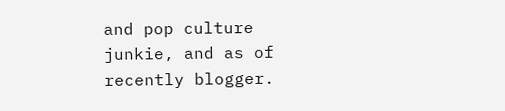and pop culture junkie, and as of recently blogger.